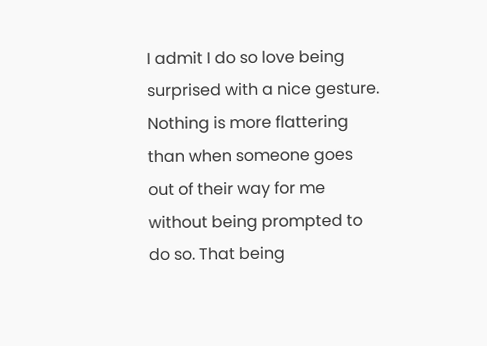I admit I do so love being surprised with a nice gesture. Nothing is more flattering than when someone goes out of their way for me without being prompted to do so. That being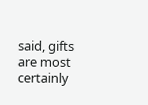said, gifts are most certainly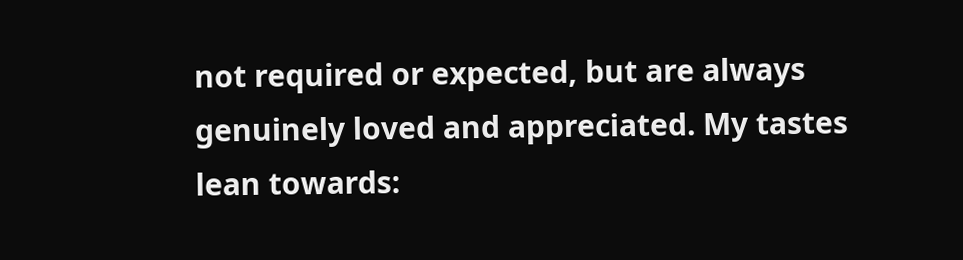not required or expected, but are always genuinely loved and appreciated. My tastes lean towards: